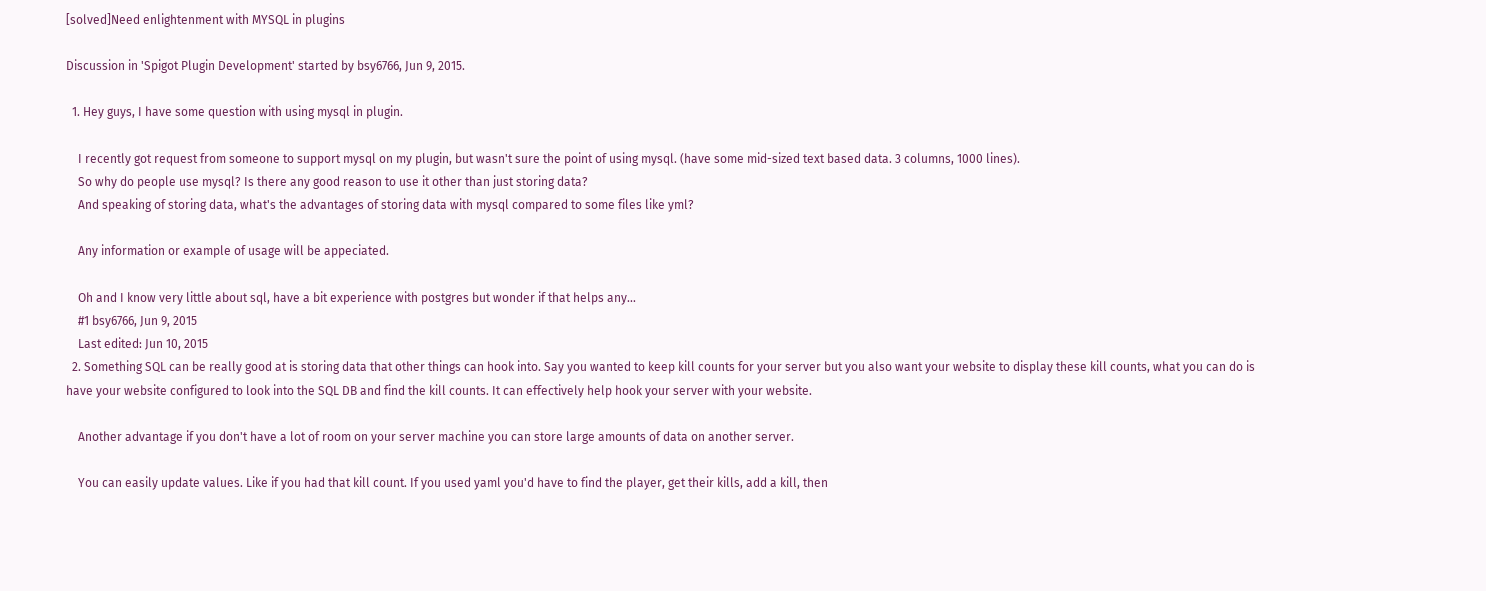[solved]Need enlightenment with MYSQL in plugins

Discussion in 'Spigot Plugin Development' started by bsy6766, Jun 9, 2015.

  1. Hey guys, I have some question with using mysql in plugin.

    I recently got request from someone to support mysql on my plugin, but wasn't sure the point of using mysql. (have some mid-sized text based data. 3 columns, 1000 lines).
    So why do people use mysql? Is there any good reason to use it other than just storing data?
    And speaking of storing data, what's the advantages of storing data with mysql compared to some files like yml?

    Any information or example of usage will be appeciated.

    Oh and I know very little about sql, have a bit experience with postgres but wonder if that helps any...
    #1 bsy6766, Jun 9, 2015
    Last edited: Jun 10, 2015
  2. Something SQL can be really good at is storing data that other things can hook into. Say you wanted to keep kill counts for your server but you also want your website to display these kill counts, what you can do is have your website configured to look into the SQL DB and find the kill counts. It can effectively help hook your server with your website.

    Another advantage if you don't have a lot of room on your server machine you can store large amounts of data on another server.

    You can easily update values. Like if you had that kill count. If you used yaml you'd have to find the player, get their kills, add a kill, then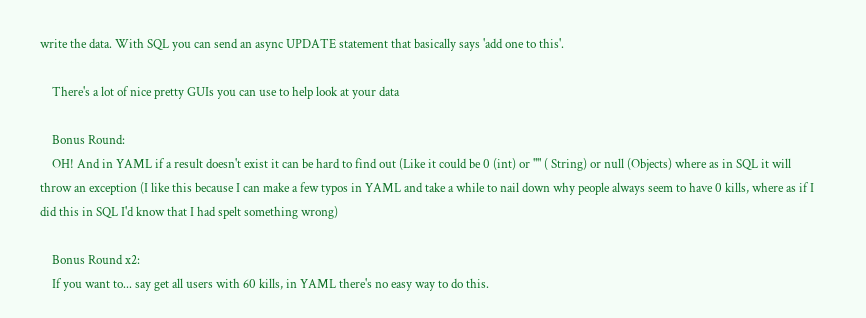write the data. With SQL you can send an async UPDATE statement that basically says 'add one to this'.

    There's a lot of nice pretty GUIs you can use to help look at your data

    Bonus Round:
    OH! And in YAML if a result doesn't exist it can be hard to find out (Like it could be 0 (int) or "" ( String) or null (Objects) where as in SQL it will throw an exception (I like this because I can make a few typos in YAML and take a while to nail down why people always seem to have 0 kills, where as if I did this in SQL I'd know that I had spelt something wrong)

    Bonus Round x2:
    If you want to... say get all users with 60 kills, in YAML there's no easy way to do this.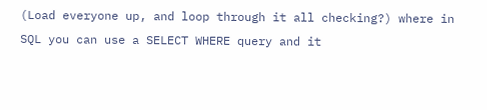(Load everyone up, and loop through it all checking?) where in SQL you can use a SELECT WHERE query and it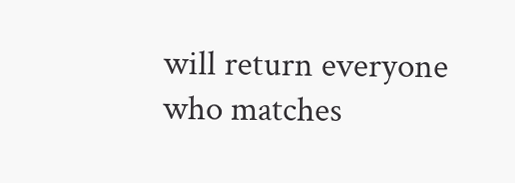will return everyone who matches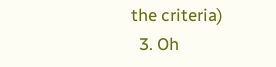the criteria)
  3. Oh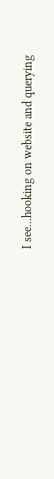I see...hooking on website and querying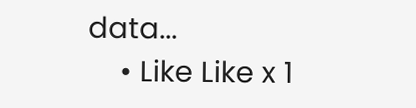data...
    • Like Like x 1